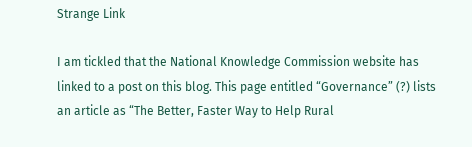Strange Link

I am tickled that the National Knowledge Commission website has linked to a post on this blog. This page entitled “Governance” (?) lists an article as “The Better, Faster Way to Help Rural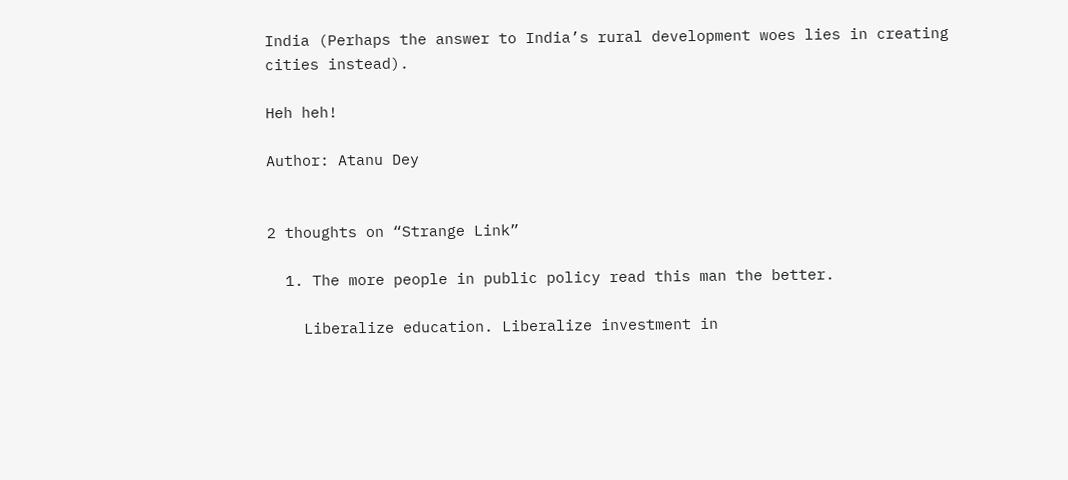India (Perhaps the answer to India’s rural development woes lies in creating cities instead).

Heh heh!

Author: Atanu Dey


2 thoughts on “Strange Link”

  1. The more people in public policy read this man the better.

    Liberalize education. Liberalize investment in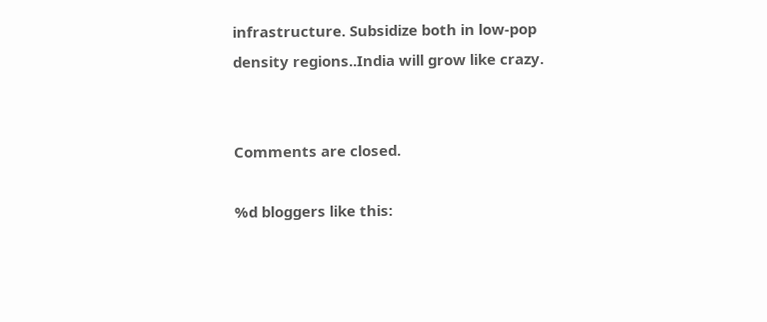infrastructure. Subsidize both in low-pop density regions..India will grow like crazy.


Comments are closed.

%d bloggers like this: